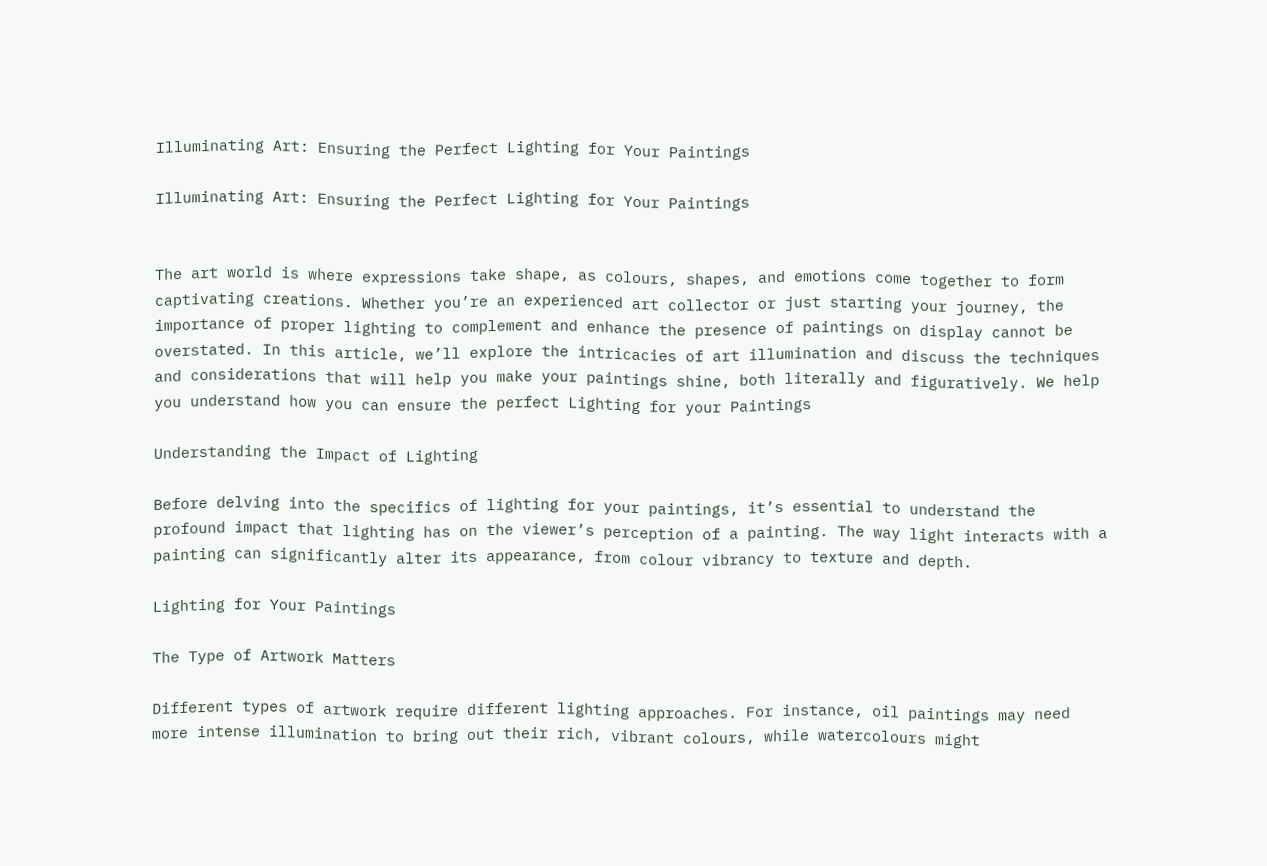Illuminating Art: Ensuring the Perfect Lighting for Your Paintings

Illuminating Art: Ensuring the Perfect Lighting for Your Paintings


The art world is where expressions take shape, as colours, shapes, and emotions come together to form captivating creations. Whether you’re an experienced art collector or just starting your journey, the importance of proper lighting to complement and enhance the presence of paintings on display cannot be overstated. In this article, we’ll explore the intricacies of art illumination and discuss the techniques and considerations that will help you make your paintings shine, both literally and figuratively. We help you understand how you can ensure the perfect Lighting for your Paintings

Understanding the Impact of Lighting

Before delving into the specifics of lighting for your paintings, it’s essential to understand the profound impact that lighting has on the viewer’s perception of a painting. The way light interacts with a painting can significantly alter its appearance, from colour vibrancy to texture and depth.

Lighting for Your Paintings

The Type of Artwork Matters

Different types of artwork require different lighting approaches. For instance, oil paintings may need more intense illumination to bring out their rich, vibrant colours, while watercolours might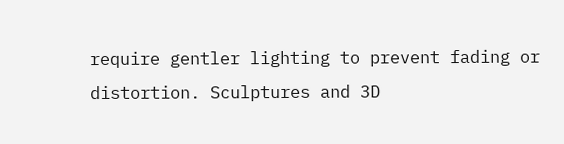require gentler lighting to prevent fading or distortion. Sculptures and 3D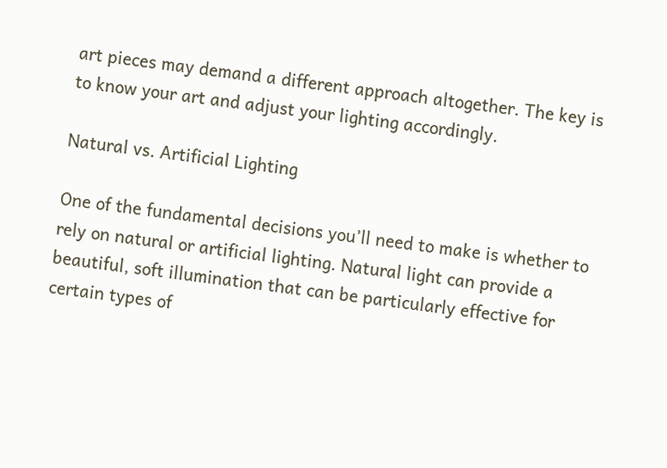art pieces may demand a different approach altogether. The key is to know your art and adjust your lighting accordingly.

Natural vs. Artificial Lighting

One of the fundamental decisions you’ll need to make is whether to rely on natural or artificial lighting. Natural light can provide a beautiful, soft illumination that can be particularly effective for certain types of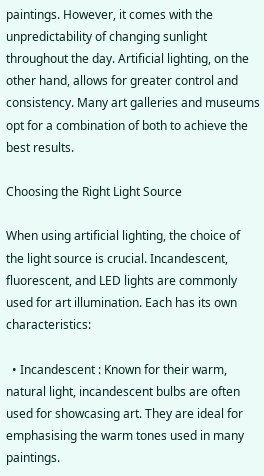paintings. However, it comes with the unpredictability of changing sunlight throughout the day. Artificial lighting, on the other hand, allows for greater control and consistency. Many art galleries and museums opt for a combination of both to achieve the best results.

Choosing the Right Light Source

When using artificial lighting, the choice of the light source is crucial. Incandescent, fluorescent, and LED lights are commonly used for art illumination. Each has its own characteristics:

  • Incandescent : Known for their warm, natural light, incandescent bulbs are often used for showcasing art. They are ideal for emphasising the warm tones used in many paintings.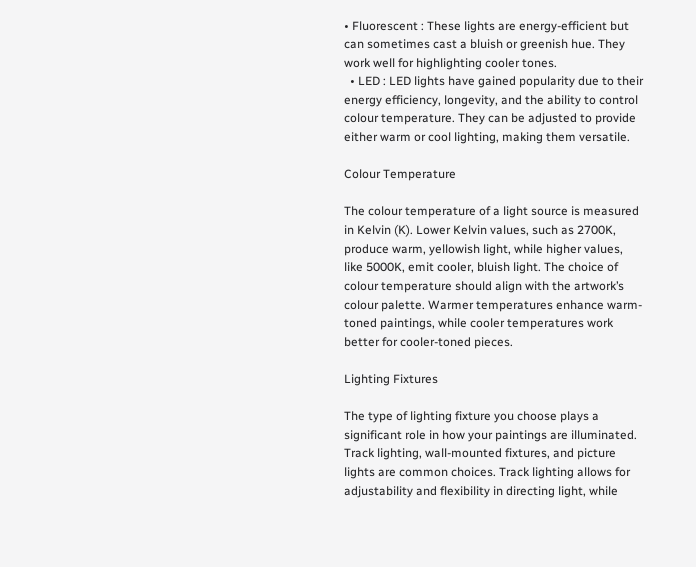• Fluorescent : These lights are energy-efficient but can sometimes cast a bluish or greenish hue. They work well for highlighting cooler tones.
  • LED : LED lights have gained popularity due to their energy efficiency, longevity, and the ability to control colour temperature. They can be adjusted to provide either warm or cool lighting, making them versatile.

Colour Temperature

The colour temperature of a light source is measured in Kelvin (K). Lower Kelvin values, such as 2700K, produce warm, yellowish light, while higher values, like 5000K, emit cooler, bluish light. The choice of colour temperature should align with the artwork’s colour palette. Warmer temperatures enhance warm-toned paintings, while cooler temperatures work better for cooler-toned pieces.

Lighting Fixtures

The type of lighting fixture you choose plays a significant role in how your paintings are illuminated. Track lighting, wall-mounted fixtures, and picture lights are common choices. Track lighting allows for adjustability and flexibility in directing light, while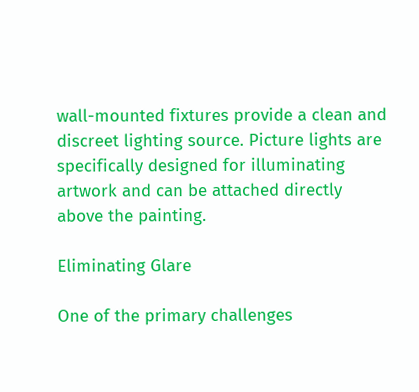wall-mounted fixtures provide a clean and discreet lighting source. Picture lights are specifically designed for illuminating artwork and can be attached directly above the painting.

Eliminating Glare

One of the primary challenges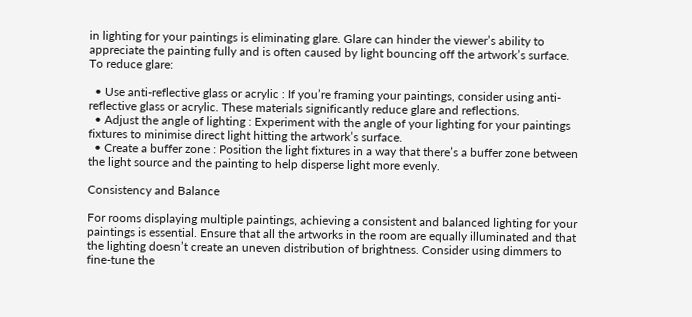in lighting for your paintings is eliminating glare. Glare can hinder the viewer’s ability to appreciate the painting fully and is often caused by light bouncing off the artwork’s surface. To reduce glare:

  • Use anti-reflective glass or acrylic : If you’re framing your paintings, consider using anti-reflective glass or acrylic. These materials significantly reduce glare and reflections.
  • Adjust the angle of lighting : Experiment with the angle of your lighting for your paintings fixtures to minimise direct light hitting the artwork’s surface.
  • Create a buffer zone : Position the light fixtures in a way that there’s a buffer zone between the light source and the painting to help disperse light more evenly.

Consistency and Balance

For rooms displaying multiple paintings, achieving a consistent and balanced lighting for your paintings is essential. Ensure that all the artworks in the room are equally illuminated and that the lighting doesn’t create an uneven distribution of brightness. Consider using dimmers to fine-tune the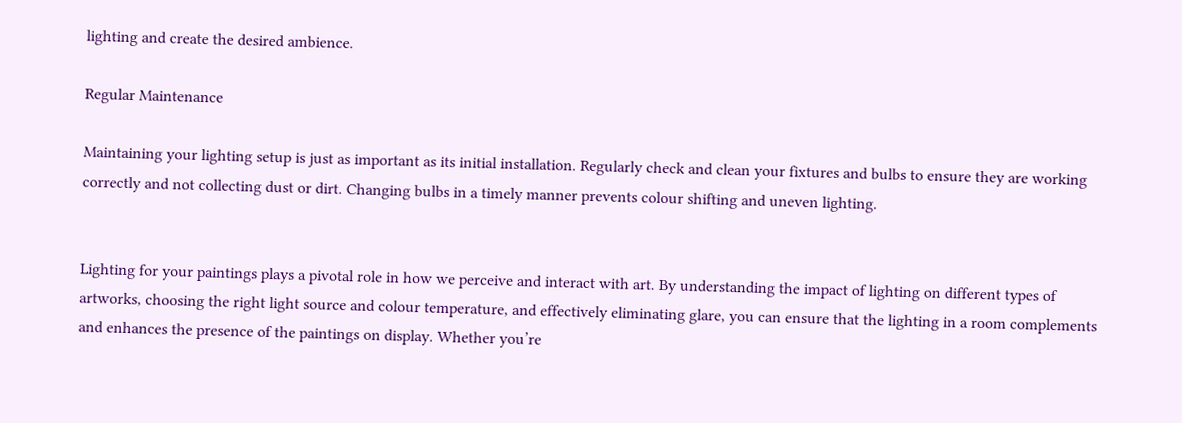lighting and create the desired ambience.

Regular Maintenance

Maintaining your lighting setup is just as important as its initial installation. Regularly check and clean your fixtures and bulbs to ensure they are working correctly and not collecting dust or dirt. Changing bulbs in a timely manner prevents colour shifting and uneven lighting.


Lighting for your paintings plays a pivotal role in how we perceive and interact with art. By understanding the impact of lighting on different types of artworks, choosing the right light source and colour temperature, and effectively eliminating glare, you can ensure that the lighting in a room complements and enhances the presence of the paintings on display. Whether you’re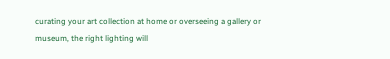curating your art collection at home or overseeing a gallery or museum, the right lighting will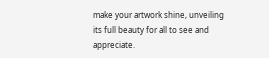make your artwork shine, unveiling its full beauty for all to see and appreciate.